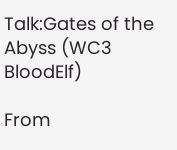Talk:Gates of the Abyss (WC3 BloodElf)

From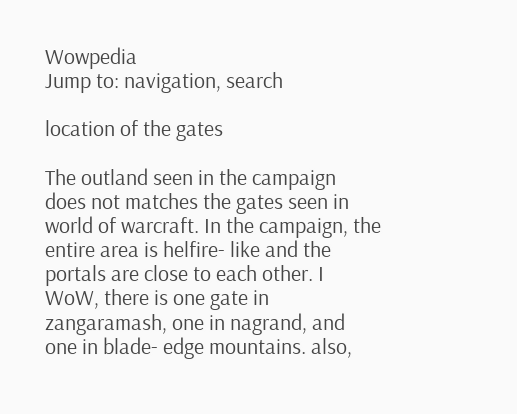Wowpedia
Jump to: navigation, search

location of the gates

The outland seen in the campaign does not matches the gates seen in world of warcraft. In the campaign, the entire area is helfire- like and the portals are close to each other. I WoW, there is one gate in zangaramash, one in nagrand, and one in blade- edge mountains. also,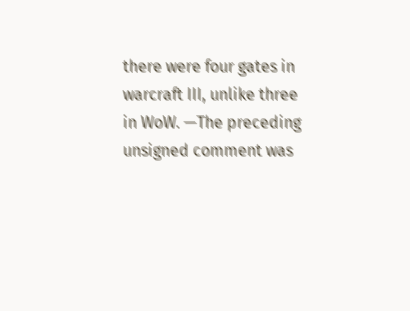there were four gates in warcraft III, unlike three in WoW. —The preceding unsigned comment was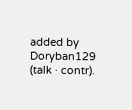added by Doryban129 (talk · contr).